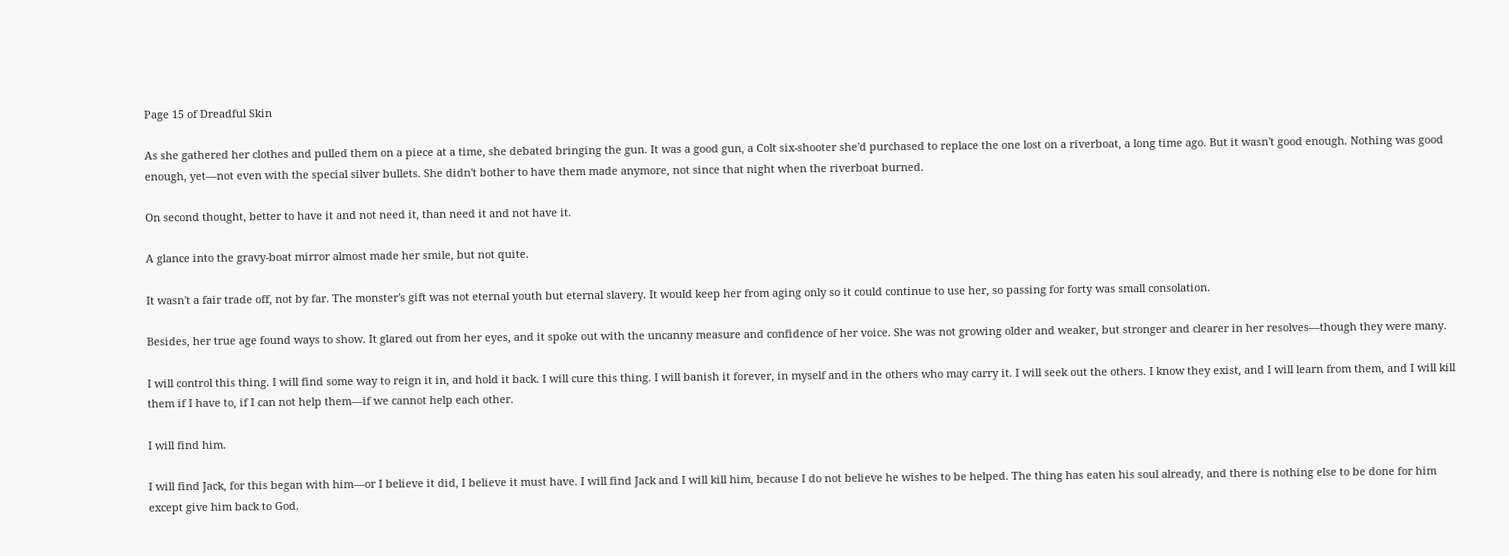Page 15 of Dreadful Skin

As she gathered her clothes and pulled them on a piece at a time, she debated bringing the gun. It was a good gun, a Colt six-shooter she'd purchased to replace the one lost on a riverboat, a long time ago. But it wasn't good enough. Nothing was good enough, yet—not even with the special silver bullets. She didn't bother to have them made anymore, not since that night when the riverboat burned.

On second thought, better to have it and not need it, than need it and not have it.

A glance into the gravy-boat mirror almost made her smile, but not quite.

It wasn't a fair trade off, not by far. The monster's gift was not eternal youth but eternal slavery. It would keep her from aging only so it could continue to use her, so passing for forty was small consolation.

Besides, her true age found ways to show. It glared out from her eyes, and it spoke out with the uncanny measure and confidence of her voice. She was not growing older and weaker, but stronger and clearer in her resolves—though they were many.

I will control this thing. I will find some way to reign it in, and hold it back. I will cure this thing. I will banish it forever, in myself and in the others who may carry it. I will seek out the others. I know they exist, and I will learn from them, and I will kill them if I have to, if I can not help them—if we cannot help each other.

I will find him.

I will find Jack, for this began with him—or I believe it did, I believe it must have. I will find Jack and I will kill him, because I do not believe he wishes to be helped. The thing has eaten his soul already, and there is nothing else to be done for him except give him back to God.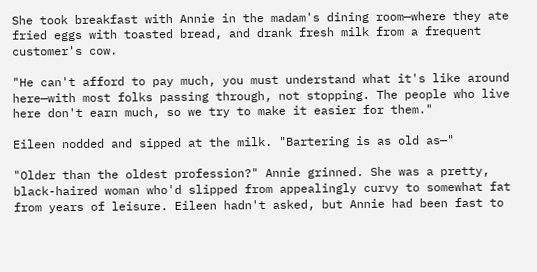She took breakfast with Annie in the madam's dining room—where they ate fried eggs with toasted bread, and drank fresh milk from a frequent customer's cow.

"He can't afford to pay much, you must understand what it's like around here—with most folks passing through, not stopping. The people who live here don't earn much, so we try to make it easier for them."

Eileen nodded and sipped at the milk. "Bartering is as old as—"

"Older than the oldest profession?" Annie grinned. She was a pretty, black-haired woman who'd slipped from appealingly curvy to somewhat fat from years of leisure. Eileen hadn't asked, but Annie had been fast to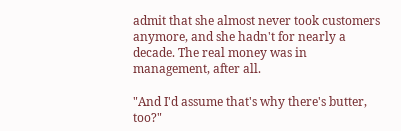admit that she almost never took customers anymore, and she hadn't for nearly a decade. The real money was in management, after all.

"And I'd assume that's why there's butter, too?"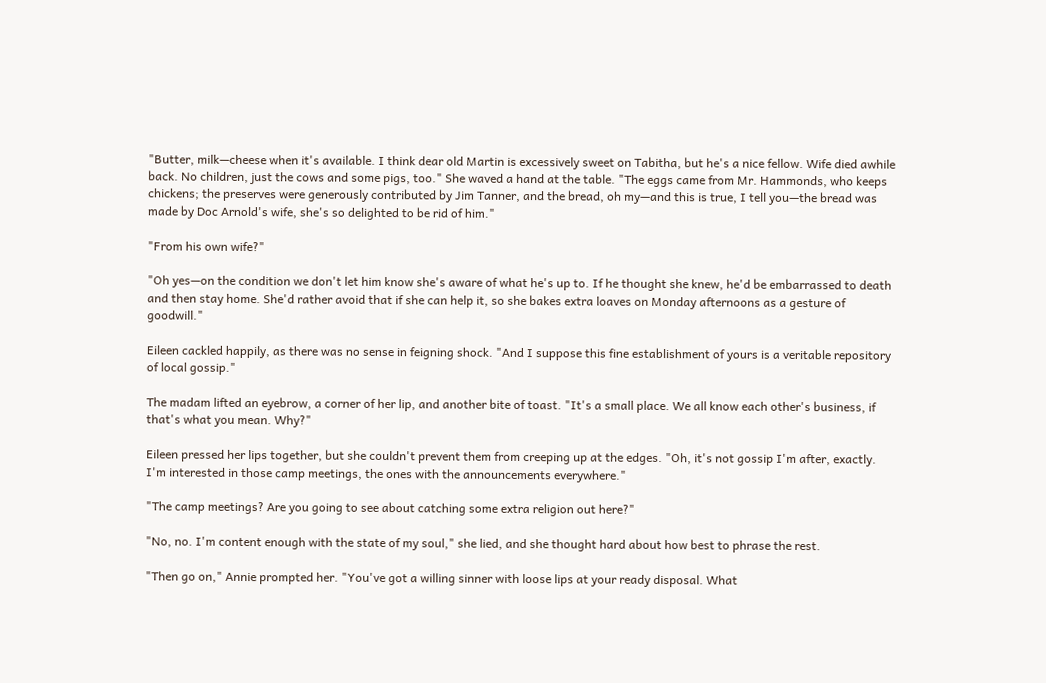"Butter, milk—cheese when it's available. I think dear old Martin is excessively sweet on Tabitha, but he's a nice fellow. Wife died awhile back. No children, just the cows and some pigs, too." She waved a hand at the table. "The eggs came from Mr. Hammonds, who keeps chickens; the preserves were generously contributed by Jim Tanner, and the bread, oh my—and this is true, I tell you—the bread was made by Doc Arnold's wife, she's so delighted to be rid of him."

"From his own wife?"

"Oh yes—on the condition we don't let him know she's aware of what he's up to. If he thought she knew, he'd be embarrassed to death and then stay home. She'd rather avoid that if she can help it, so she bakes extra loaves on Monday afternoons as a gesture of goodwill."

Eileen cackled happily, as there was no sense in feigning shock. "And I suppose this fine establishment of yours is a veritable repository of local gossip."

The madam lifted an eyebrow, a corner of her lip, and another bite of toast. "It's a small place. We all know each other's business, if that's what you mean. Why?"

Eileen pressed her lips together, but she couldn't prevent them from creeping up at the edges. "Oh, it's not gossip I'm after, exactly. I'm interested in those camp meetings, the ones with the announcements everywhere."

"The camp meetings? Are you going to see about catching some extra religion out here?"

"No, no. I'm content enough with the state of my soul," she lied, and she thought hard about how best to phrase the rest.

"Then go on," Annie prompted her. "You've got a willing sinner with loose lips at your ready disposal. What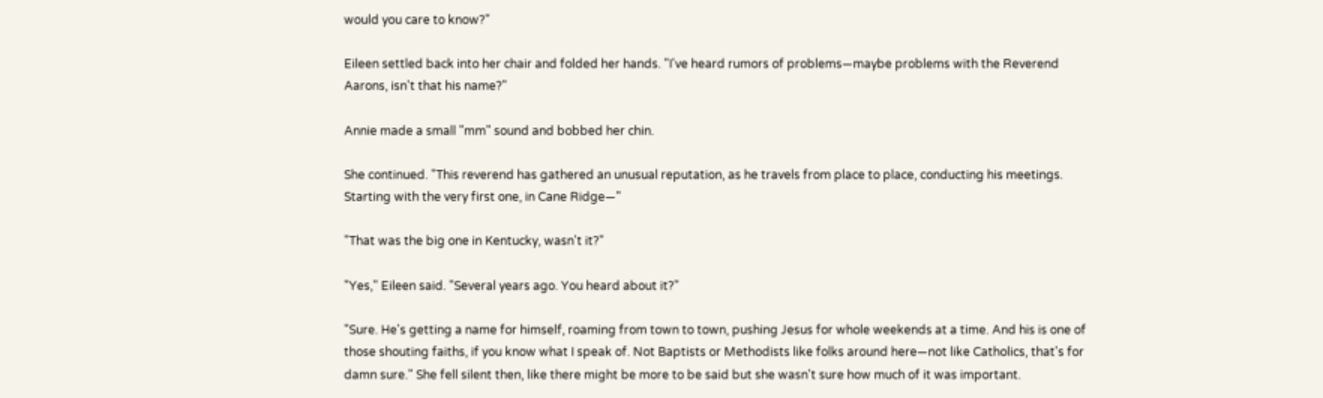would you care to know?"

Eileen settled back into her chair and folded her hands. "I've heard rumors of problems—maybe problems with the Reverend Aarons, isn't that his name?"

Annie made a small "mm" sound and bobbed her chin.

She continued. "This reverend has gathered an unusual reputation, as he travels from place to place, conducting his meetings. Starting with the very first one, in Cane Ridge—"

"That was the big one in Kentucky, wasn't it?"

"Yes," Eileen said. "Several years ago. You heard about it?"

"Sure. He's getting a name for himself, roaming from town to town, pushing Jesus for whole weekends at a time. And his is one of those shouting faiths, if you know what I speak of. Not Baptists or Methodists like folks around here—not like Catholics, that's for damn sure." She fell silent then, like there might be more to be said but she wasn't sure how much of it was important.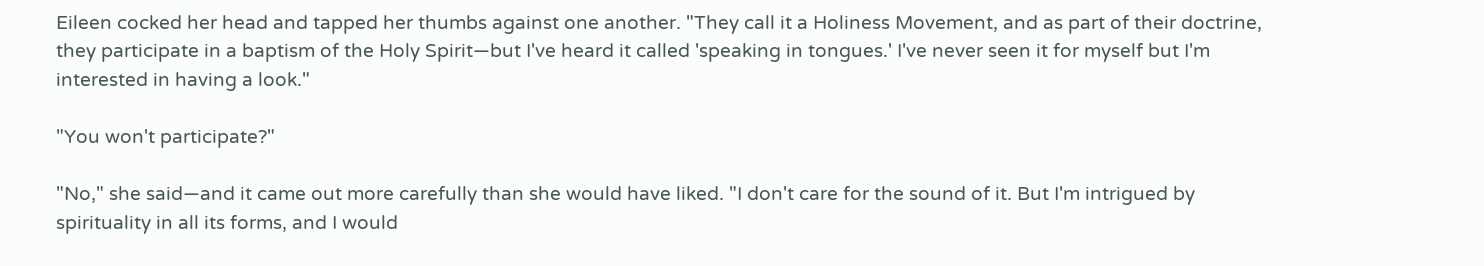Eileen cocked her head and tapped her thumbs against one another. "They call it a Holiness Movement, and as part of their doctrine, they participate in a baptism of the Holy Spirit—but I've heard it called 'speaking in tongues.' I've never seen it for myself but I'm interested in having a look."

"You won't participate?"

"No," she said—and it came out more carefully than she would have liked. "I don't care for the sound of it. But I'm intrigued by spirituality in all its forms, and I would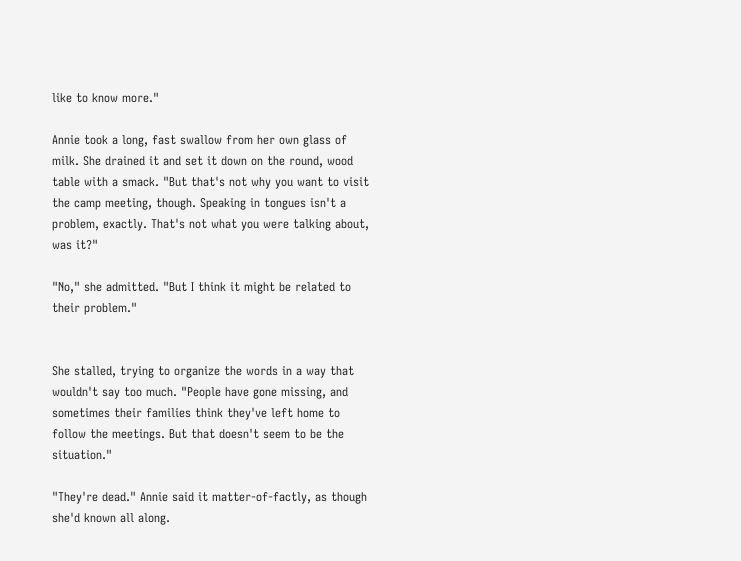like to know more."

Annie took a long, fast swallow from her own glass of milk. She drained it and set it down on the round, wood table with a smack. "But that's not why you want to visit the camp meeting, though. Speaking in tongues isn't a problem, exactly. That's not what you were talking about, was it?"

"No," she admitted. "But I think it might be related to their problem."


She stalled, trying to organize the words in a way that wouldn't say too much. "People have gone missing, and sometimes their families think they've left home to follow the meetings. But that doesn't seem to be the situation."

"They're dead." Annie said it matter-of-factly, as though she'd known all along.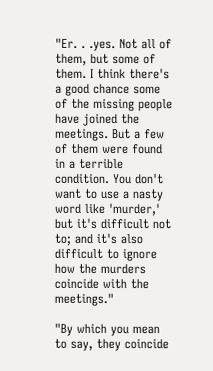"Er. . .yes. Not all of them, but some of them. I think there's a good chance some of the missing people have joined the meetings. But a few of them were found in a terrible condition. You don't want to use a nasty word like 'murder,' but it's difficult not to; and it's also difficult to ignore how the murders coincide with the meetings."

"By which you mean to say, they coincide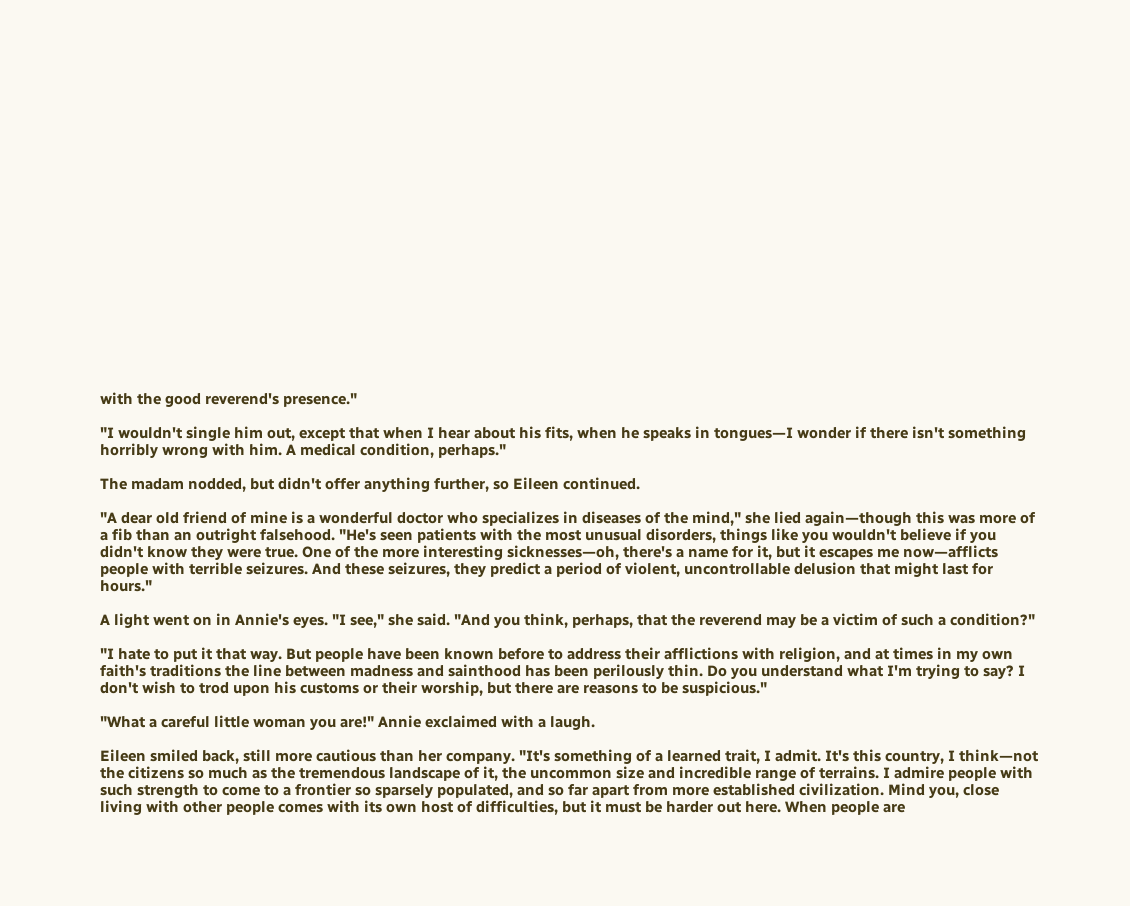with the good reverend's presence."

"I wouldn't single him out, except that when I hear about his fits, when he speaks in tongues—I wonder if there isn't something horribly wrong with him. A medical condition, perhaps."

The madam nodded, but didn't offer anything further, so Eileen continued.

"A dear old friend of mine is a wonderful doctor who specializes in diseases of the mind," she lied again—though this was more of a fib than an outright falsehood. "He's seen patients with the most unusual disorders, things like you wouldn't believe if you didn't know they were true. One of the more interesting sicknesses—oh, there's a name for it, but it escapes me now—afflicts people with terrible seizures. And these seizures, they predict a period of violent, uncontrollable delusion that might last for hours."

A light went on in Annie's eyes. "I see," she said. "And you think, perhaps, that the reverend may be a victim of such a condition?"

"I hate to put it that way. But people have been known before to address their afflictions with religion, and at times in my own faith's traditions the line between madness and sainthood has been perilously thin. Do you understand what I'm trying to say? I don't wish to trod upon his customs or their worship, but there are reasons to be suspicious."

"What a careful little woman you are!" Annie exclaimed with a laugh.

Eileen smiled back, still more cautious than her company. "It's something of a learned trait, I admit. It's this country, I think—not the citizens so much as the tremendous landscape of it, the uncommon size and incredible range of terrains. I admire people with such strength to come to a frontier so sparsely populated, and so far apart from more established civilization. Mind you, close living with other people comes with its own host of difficulties, but it must be harder out here. When people are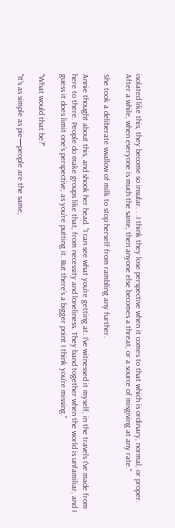isolated like this, they become so insular. . .I think they lose perspective when it comes to that which is ordinary, normal, or proper. After a while, when everyone is much the same, then anyone else becomes a threat, or a source of misgiving at any rate."

She took a deliberate swallow of milk to stop herself from rambling any further.

Annie thought about this, and shook her head. "I can see what you're getting at. I've witnessed it myself, in the travels I've made from here to there. People do make groups like that, from necessity and loneliness. They band together when the world is unfamiliar, and I guess it does limit one's perspective, as you're putting it. But there's a bigger point I think you're missing."

"What would that be?"

"It's as simple as pie—people are the same,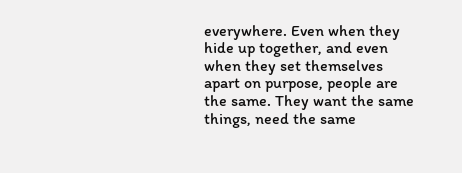everywhere. Even when they hide up together, and even when they set themselves apart on purpose, people are the same. They want the same things, need the same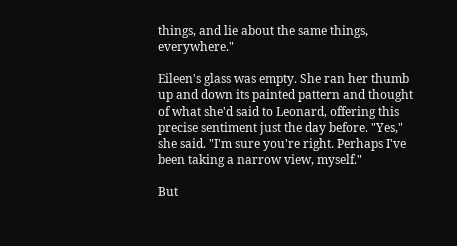things, and lie about the same things, everywhere."

Eileen's glass was empty. She ran her thumb up and down its painted pattern and thought of what she'd said to Leonard, offering this precise sentiment just the day before. "Yes," she said. "I'm sure you're right. Perhaps I've been taking a narrow view, myself."

But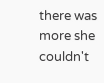there was more she couldn't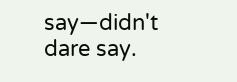say—didn't dare say.